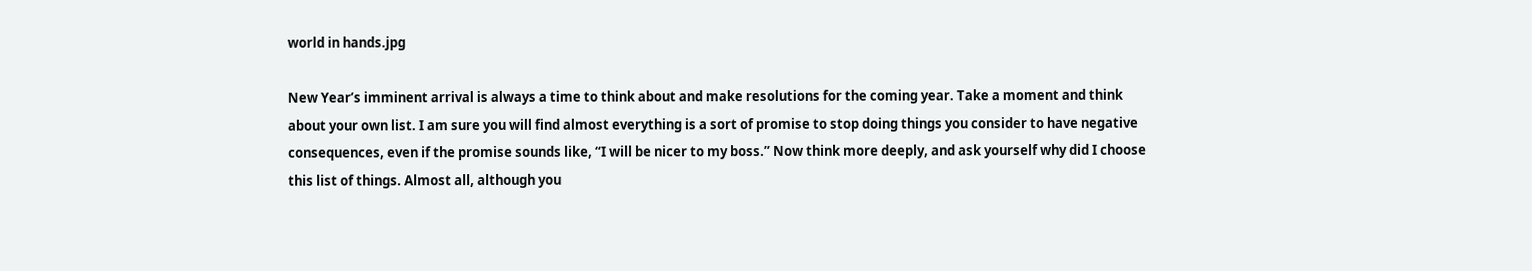world in hands.jpg

New Year’s imminent arrival is always a time to think about and make resolutions for the coming year. Take a moment and think about your own list. I am sure you will find almost everything is a sort of promise to stop doing things you consider to have negative consequences, even if the promise sounds like, “I will be nicer to my boss.” Now think more deeply, and ask yourself why did I choose this list of things. Almost all, although you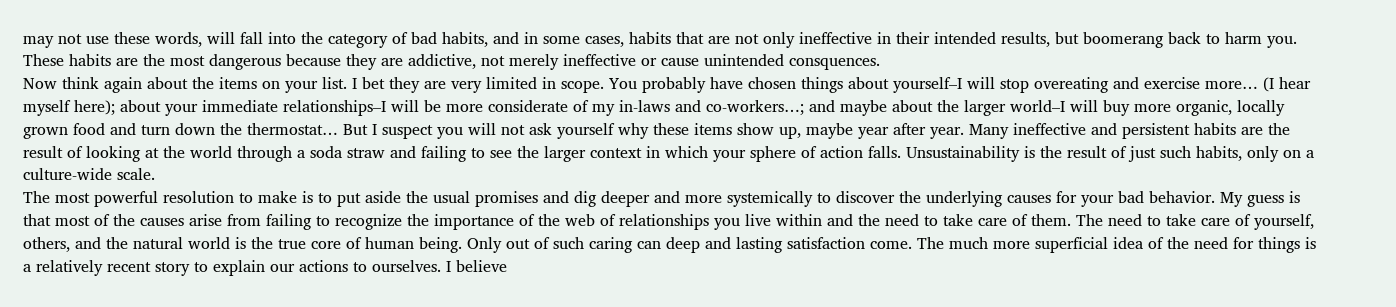may not use these words, will fall into the category of bad habits, and in some cases, habits that are not only ineffective in their intended results, but boomerang back to harm you. These habits are the most dangerous because they are addictive, not merely ineffective or cause unintended consquences.
Now think again about the items on your list. I bet they are very limited in scope. You probably have chosen things about yourself–I will stop overeating and exercise more… (I hear myself here); about your immediate relationships–I will be more considerate of my in-laws and co-workers…; and maybe about the larger world–I will buy more organic, locally grown food and turn down the thermostat… But I suspect you will not ask yourself why these items show up, maybe year after year. Many ineffective and persistent habits are the result of looking at the world through a soda straw and failing to see the larger context in which your sphere of action falls. Unsustainability is the result of just such habits, only on a culture-wide scale.
The most powerful resolution to make is to put aside the usual promises and dig deeper and more systemically to discover the underlying causes for your bad behavior. My guess is that most of the causes arise from failing to recognize the importance of the web of relationships you live within and the need to take care of them. The need to take care of yourself, others, and the natural world is the true core of human being. Only out of such caring can deep and lasting satisfaction come. The much more superficial idea of the need for things is a relatively recent story to explain our actions to ourselves. I believe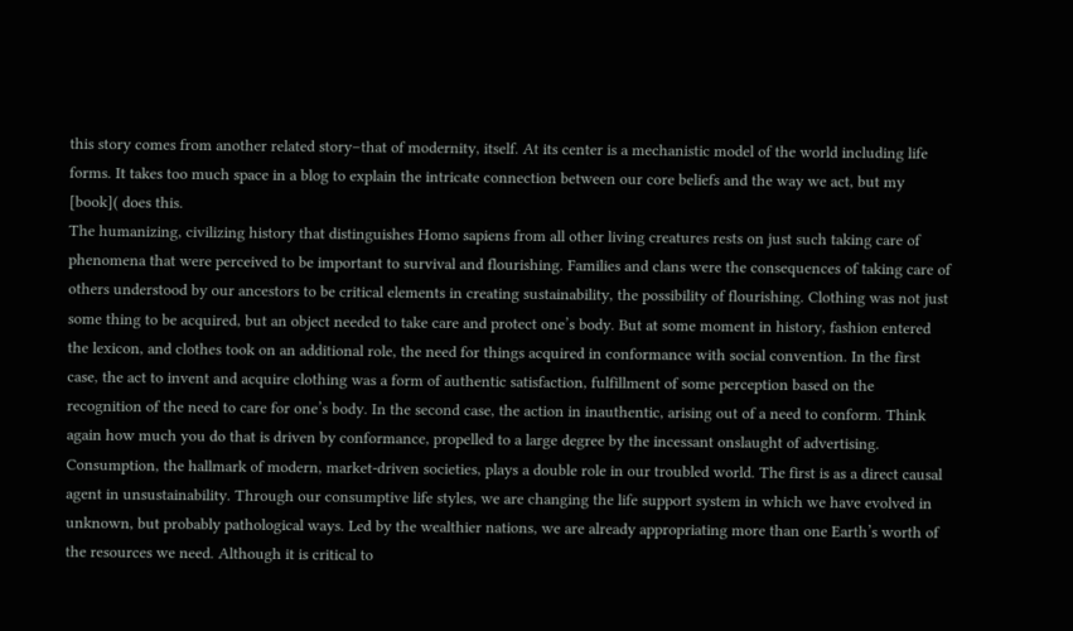this story comes from another related story–that of modernity, itself. At its center is a mechanistic model of the world including life forms. It takes too much space in a blog to explain the intricate connection between our core beliefs and the way we act, but my [book]( does this.
The humanizing, civilizing history that distinguishes Homo sapiens from all other living creatures rests on just such taking care of phenomena that were perceived to be important to survival and flourishing. Families and clans were the consequences of taking care of others understood by our ancestors to be critical elements in creating sustainability, the possibility of flourishing. Clothing was not just some thing to be acquired, but an object needed to take care and protect one’s body. But at some moment in history, fashion entered the lexicon, and clothes took on an additional role, the need for things acquired in conformance with social convention. In the first case, the act to invent and acquire clothing was a form of authentic satisfaction, fulfillment of some perception based on the recognition of the need to care for one’s body. In the second case, the action in inauthentic, arising out of a need to conform. Think again how much you do that is driven by conformance, propelled to a large degree by the incessant onslaught of advertising.
Consumption, the hallmark of modern, market-driven societies, plays a double role in our troubled world. The first is as a direct causal agent in unsustainability. Through our consumptive life styles, we are changing the life support system in which we have evolved in unknown, but probably pathological ways. Led by the wealthier nations, we are already appropriating more than one Earth’s worth of the resources we need. Although it is critical to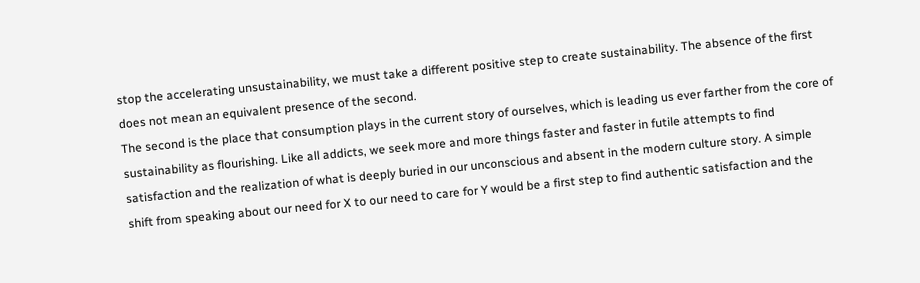stop the accelerating unsustainability, we must take a different positive step to create sustainability. The absence of the first does not mean an equivalent presence of the second.
The second is the place that consumption plays in the current story of ourselves, which is leading us ever farther from the core of sustainability as flourishing. Like all addicts, we seek more and more things faster and faster in futile attempts to find satisfaction and the realization of what is deeply buried in our unconscious and absent in the modern culture story. A simple shift from speaking about our need for X to our need to care for Y would be a first step to find authentic satisfaction and the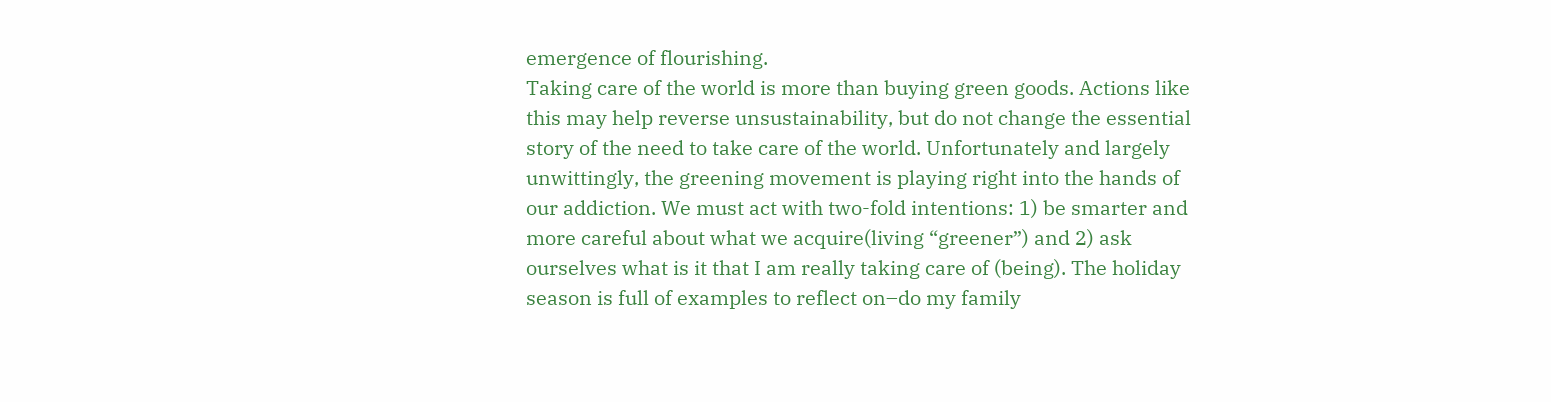emergence of flourishing.
Taking care of the world is more than buying green goods. Actions like this may help reverse unsustainability, but do not change the essential story of the need to take care of the world. Unfortunately and largely unwittingly, the greening movement is playing right into the hands of our addiction. We must act with two-fold intentions: 1) be smarter and more careful about what we acquire(living “greener”) and 2) ask ourselves what is it that I am really taking care of (being). The holiday season is full of examples to reflect on–do my family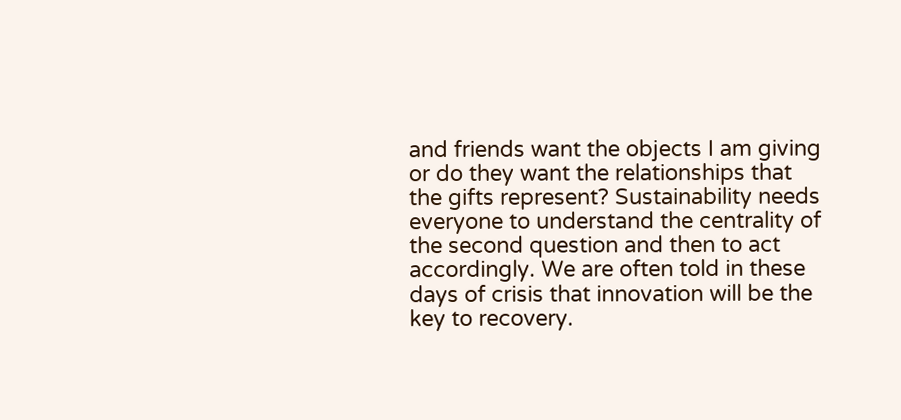and friends want the objects I am giving or do they want the relationships that the gifts represent? Sustainability needs everyone to understand the centrality of the second question and then to act accordingly. We are often told in these days of crisis that innovation will be the key to recovery.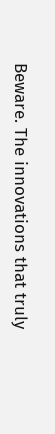Beware. The innovations that truly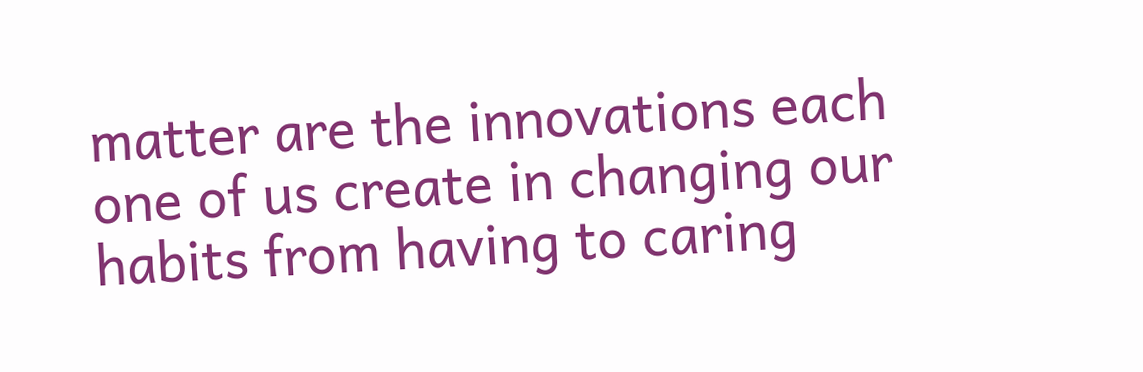matter are the innovations each one of us create in changing our habits from having to caring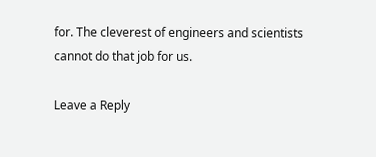for. The cleverest of engineers and scientists cannot do that job for us.

Leave a Reply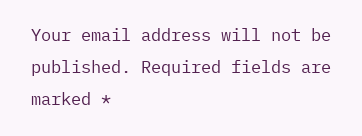Your email address will not be published. Required fields are marked *